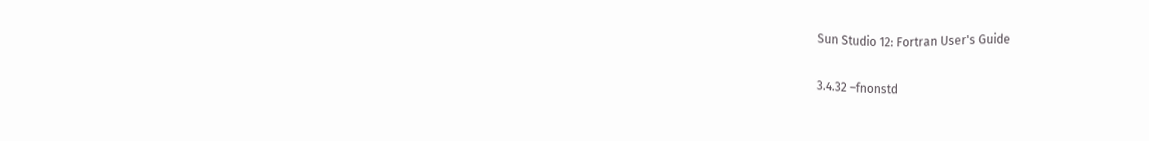Sun Studio 12: Fortran User's Guide

3.4.32 –fnonstd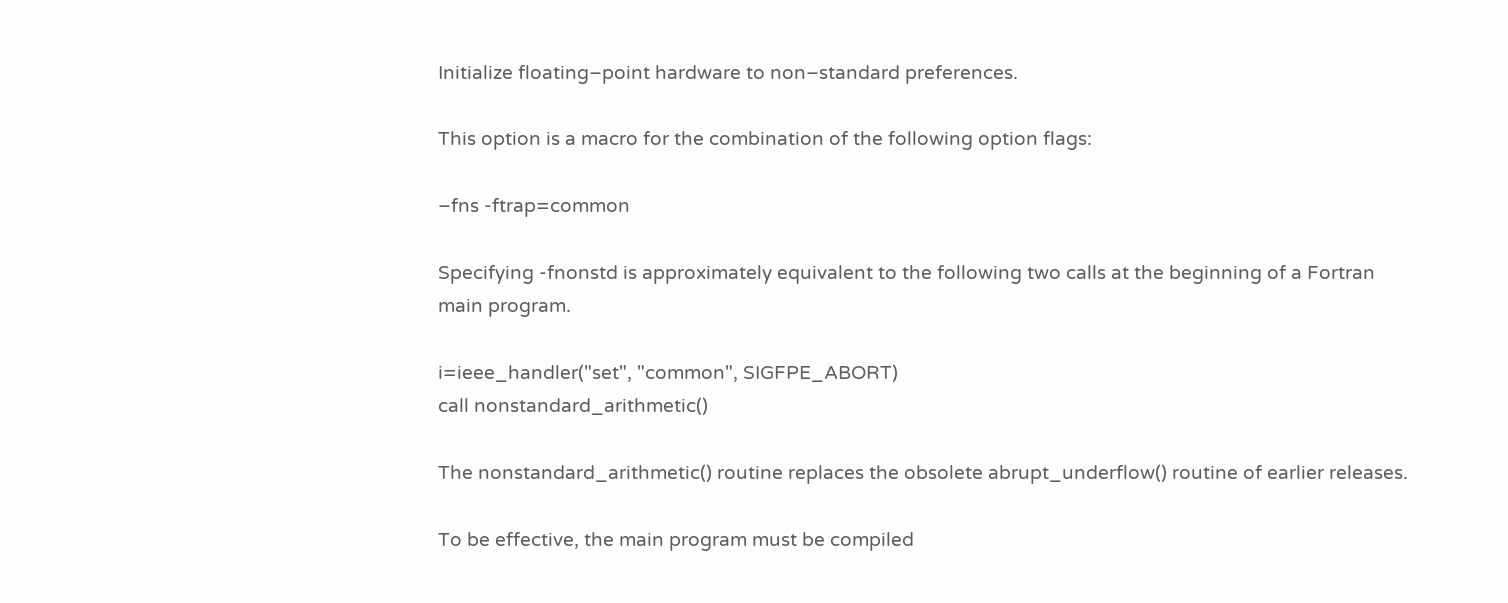Initialize floating–point hardware to non–standard preferences.

This option is a macro for the combination of the following option flags:

–fns -ftrap=common

Specifying -fnonstd is approximately equivalent to the following two calls at the beginning of a Fortran main program.

i=ieee_handler("set", "common", SIGFPE_ABORT)
call nonstandard_arithmetic()

The nonstandard_arithmetic() routine replaces the obsolete abrupt_underflow() routine of earlier releases.

To be effective, the main program must be compiled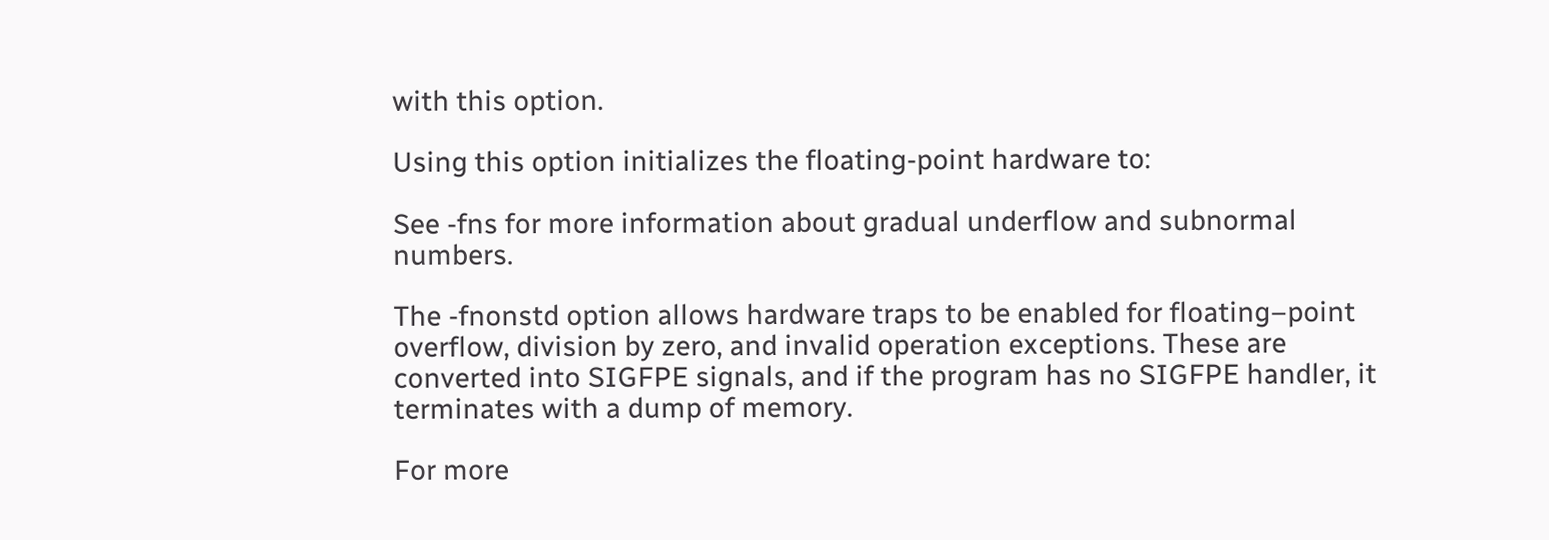with this option.

Using this option initializes the floating-point hardware to:

See -fns for more information about gradual underflow and subnormal numbers.

The -fnonstd option allows hardware traps to be enabled for floating–point overflow, division by zero, and invalid operation exceptions. These are converted into SIGFPE signals, and if the program has no SIGFPE handler, it terminates with a dump of memory.

For more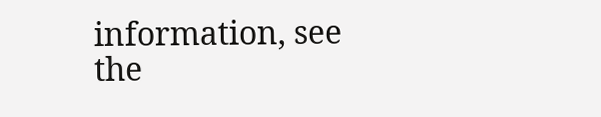information, see the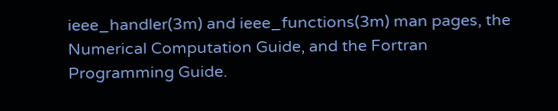ieee_handler(3m) and ieee_functions(3m) man pages, the Numerical Computation Guide, and the Fortran Programming Guide.